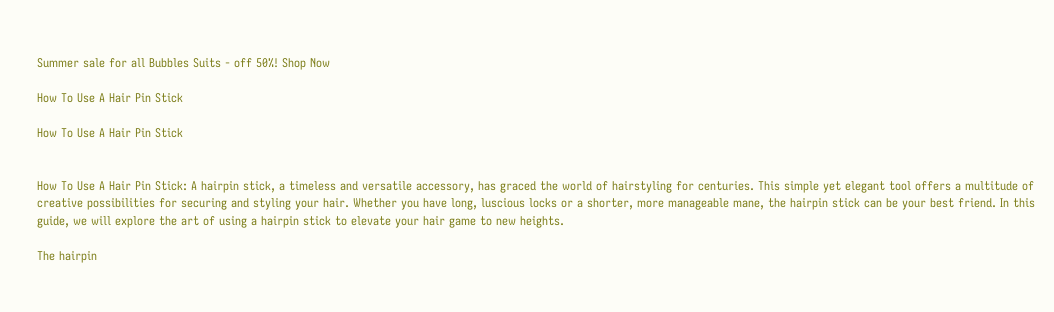Summer sale for all Bubbles Suits - off 50%! Shop Now

How To Use A Hair Pin Stick

How To Use A Hair Pin Stick


How To Use A Hair Pin Stick: A hairpin stick, a timeless and versatile accessory, has graced the world of hairstyling for centuries. This simple yet elegant tool offers a multitude of creative possibilities for securing and styling your hair. Whether you have long, luscious locks or a shorter, more manageable mane, the hairpin stick can be your best friend. In this guide, we will explore the art of using a hairpin stick to elevate your hair game to new heights.

The hairpin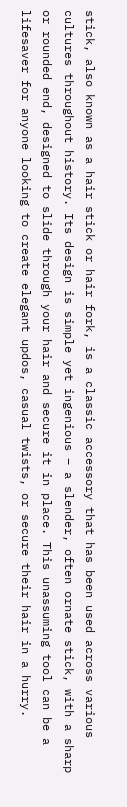stick, also known as a hair stick or hair fork, is a classic accessory that has been used across various cultures throughout history. Its design is simple yet ingenious – a slender, often ornate stick, with a sharp or rounded end, designed to slide through your hair and secure it in place. This unassuming tool can be a lifesaver for anyone looking to create elegant updos, casual twists, or secure their hair in a hurry.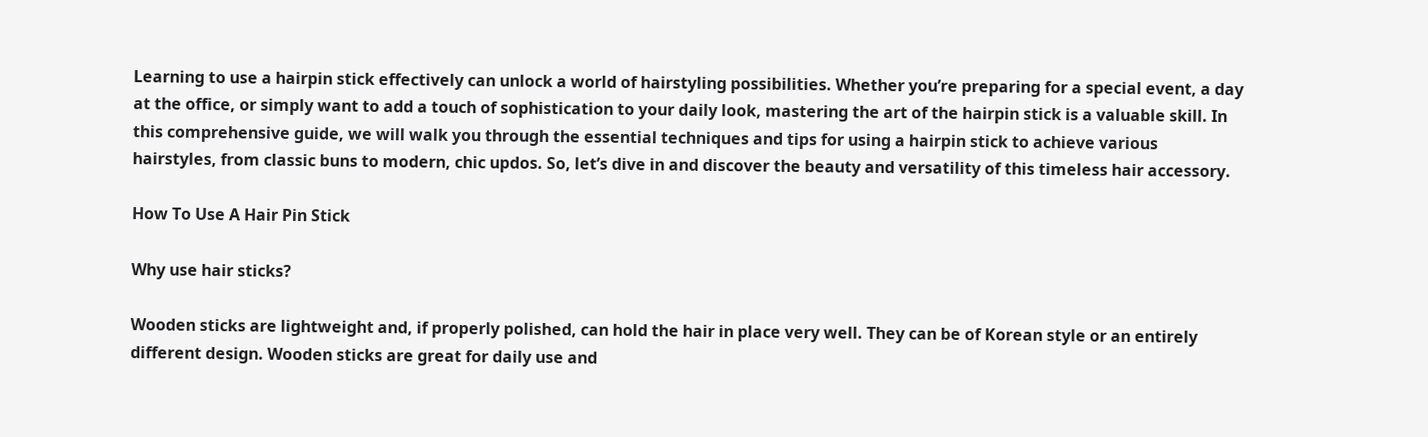Learning to use a hairpin stick effectively can unlock a world of hairstyling possibilities. Whether you’re preparing for a special event, a day at the office, or simply want to add a touch of sophistication to your daily look, mastering the art of the hairpin stick is a valuable skill. In this comprehensive guide, we will walk you through the essential techniques and tips for using a hairpin stick to achieve various hairstyles, from classic buns to modern, chic updos. So, let’s dive in and discover the beauty and versatility of this timeless hair accessory.

How To Use A Hair Pin Stick

Why use hair sticks?

Wooden sticks are lightweight and, if properly polished, can hold the hair in place very well. They can be of Korean style or an entirely different design. Wooden sticks are great for daily use and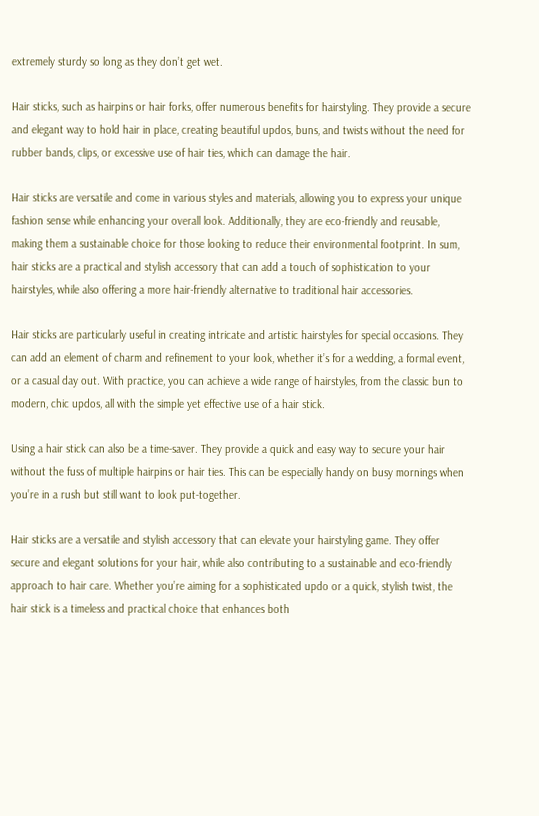extremely sturdy so long as they don’t get wet.

Hair sticks, such as hairpins or hair forks, offer numerous benefits for hairstyling. They provide a secure and elegant way to hold hair in place, creating beautiful updos, buns, and twists without the need for rubber bands, clips, or excessive use of hair ties, which can damage the hair.

Hair sticks are versatile and come in various styles and materials, allowing you to express your unique fashion sense while enhancing your overall look. Additionally, they are eco-friendly and reusable, making them a sustainable choice for those looking to reduce their environmental footprint. In sum, hair sticks are a practical and stylish accessory that can add a touch of sophistication to your hairstyles, while also offering a more hair-friendly alternative to traditional hair accessories.

Hair sticks are particularly useful in creating intricate and artistic hairstyles for special occasions. They can add an element of charm and refinement to your look, whether it’s for a wedding, a formal event, or a casual day out. With practice, you can achieve a wide range of hairstyles, from the classic bun to modern, chic updos, all with the simple yet effective use of a hair stick.

Using a hair stick can also be a time-saver. They provide a quick and easy way to secure your hair without the fuss of multiple hairpins or hair ties. This can be especially handy on busy mornings when you’re in a rush but still want to look put-together.

Hair sticks are a versatile and stylish accessory that can elevate your hairstyling game. They offer secure and elegant solutions for your hair, while also contributing to a sustainable and eco-friendly approach to hair care. Whether you’re aiming for a sophisticated updo or a quick, stylish twist, the hair stick is a timeless and practical choice that enhances both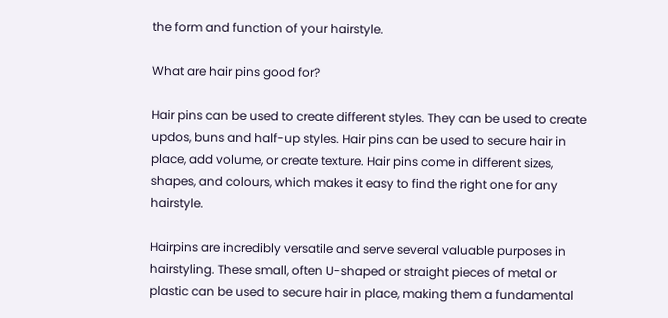the form and function of your hairstyle.

What are hair pins good for?

Hair pins can be used to create different styles. They can be used to create updos, buns and half-up styles. Hair pins can be used to secure hair in place, add volume, or create texture. Hair pins come in different sizes, shapes, and colours, which makes it easy to find the right one for any hairstyle.

Hairpins are incredibly versatile and serve several valuable purposes in hairstyling. These small, often U-shaped or straight pieces of metal or plastic can be used to secure hair in place, making them a fundamental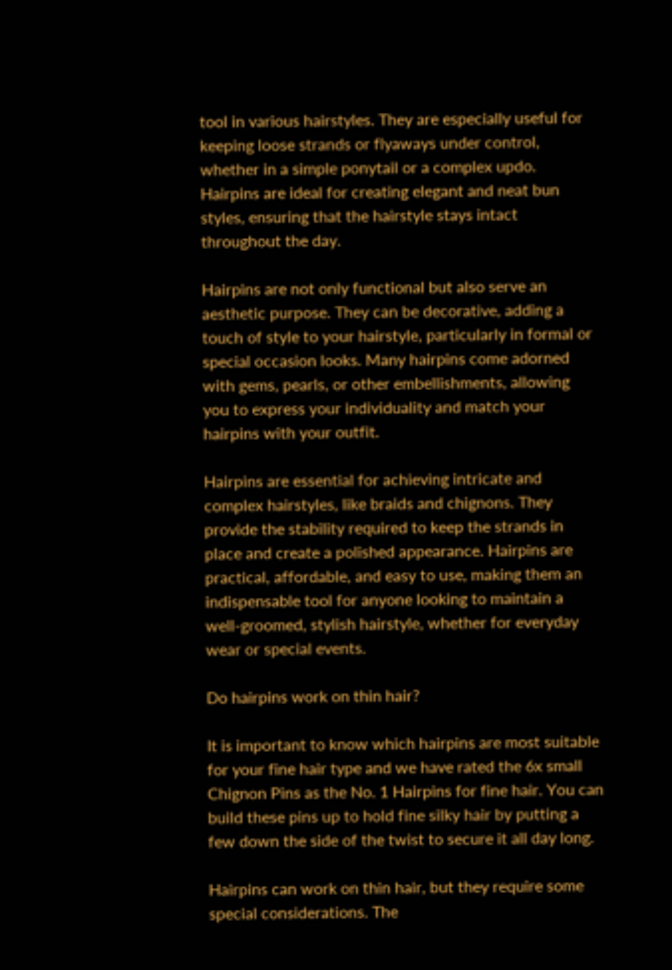tool in various hairstyles. They are especially useful for keeping loose strands or flyaways under control, whether in a simple ponytail or a complex updo. Hairpins are ideal for creating elegant and neat bun styles, ensuring that the hairstyle stays intact throughout the day.

Hairpins are not only functional but also serve an aesthetic purpose. They can be decorative, adding a touch of style to your hairstyle, particularly in formal or special occasion looks. Many hairpins come adorned with gems, pearls, or other embellishments, allowing you to express your individuality and match your hairpins with your outfit.

Hairpins are essential for achieving intricate and complex hairstyles, like braids and chignons. They provide the stability required to keep the strands in place and create a polished appearance. Hairpins are practical, affordable, and easy to use, making them an indispensable tool for anyone looking to maintain a well-groomed, stylish hairstyle, whether for everyday wear or special events.

Do hairpins work on thin hair?

It is important to know which hairpins are most suitable for your fine hair type and we have rated the 6x small Chignon Pins as the No. 1 Hairpins for fine hair. You can build these pins up to hold fine silky hair by putting a few down the side of the twist to secure it all day long.

Hairpins can work on thin hair, but they require some special considerations. The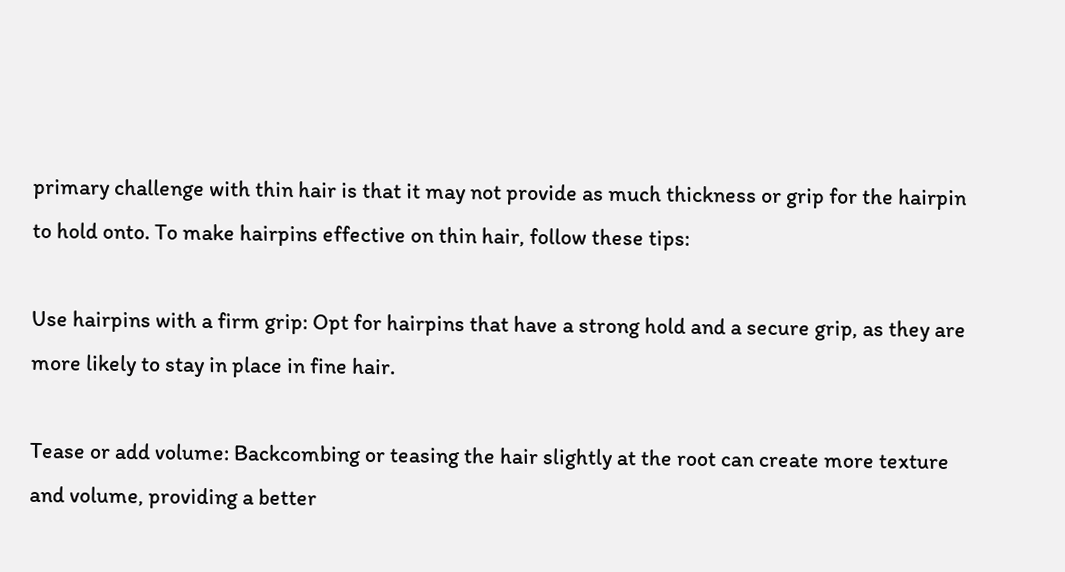primary challenge with thin hair is that it may not provide as much thickness or grip for the hairpin to hold onto. To make hairpins effective on thin hair, follow these tips:

Use hairpins with a firm grip: Opt for hairpins that have a strong hold and a secure grip, as they are more likely to stay in place in fine hair.

Tease or add volume: Backcombing or teasing the hair slightly at the root can create more texture and volume, providing a better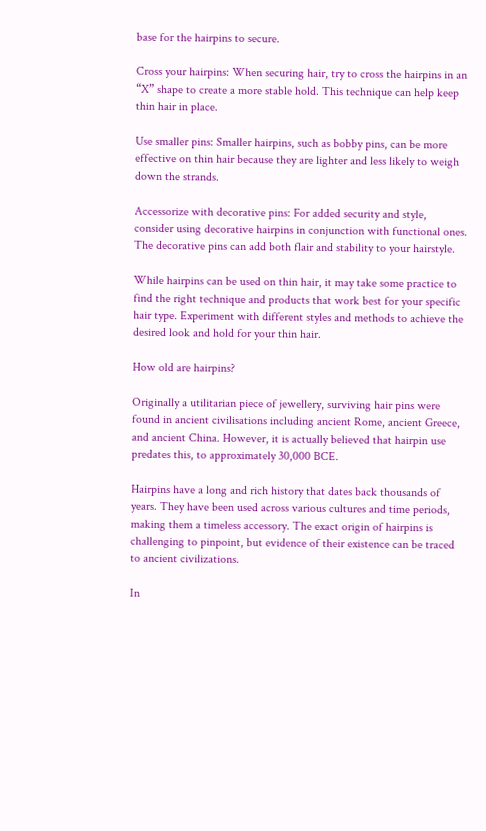base for the hairpins to secure.

Cross your hairpins: When securing hair, try to cross the hairpins in an “X” shape to create a more stable hold. This technique can help keep thin hair in place.

Use smaller pins: Smaller hairpins, such as bobby pins, can be more effective on thin hair because they are lighter and less likely to weigh down the strands.

Accessorize with decorative pins: For added security and style, consider using decorative hairpins in conjunction with functional ones. The decorative pins can add both flair and stability to your hairstyle.

While hairpins can be used on thin hair, it may take some practice to find the right technique and products that work best for your specific hair type. Experiment with different styles and methods to achieve the desired look and hold for your thin hair.

How old are hairpins?

Originally a utilitarian piece of jewellery, surviving hair pins were found in ancient civilisations including ancient Rome, ancient Greece, and ancient China. However, it is actually believed that hairpin use predates this, to approximately 30,000 BCE.

Hairpins have a long and rich history that dates back thousands of years. They have been used across various cultures and time periods, making them a timeless accessory. The exact origin of hairpins is challenging to pinpoint, but evidence of their existence can be traced to ancient civilizations.

In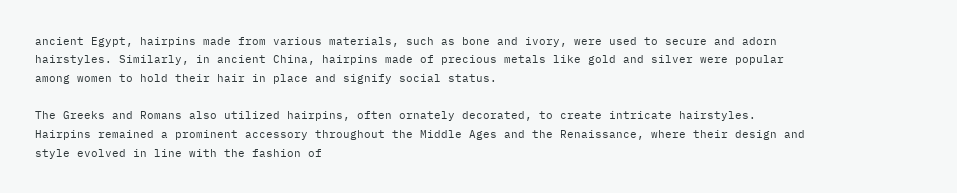ancient Egypt, hairpins made from various materials, such as bone and ivory, were used to secure and adorn hairstyles. Similarly, in ancient China, hairpins made of precious metals like gold and silver were popular among women to hold their hair in place and signify social status.

The Greeks and Romans also utilized hairpins, often ornately decorated, to create intricate hairstyles. Hairpins remained a prominent accessory throughout the Middle Ages and the Renaissance, where their design and style evolved in line with the fashion of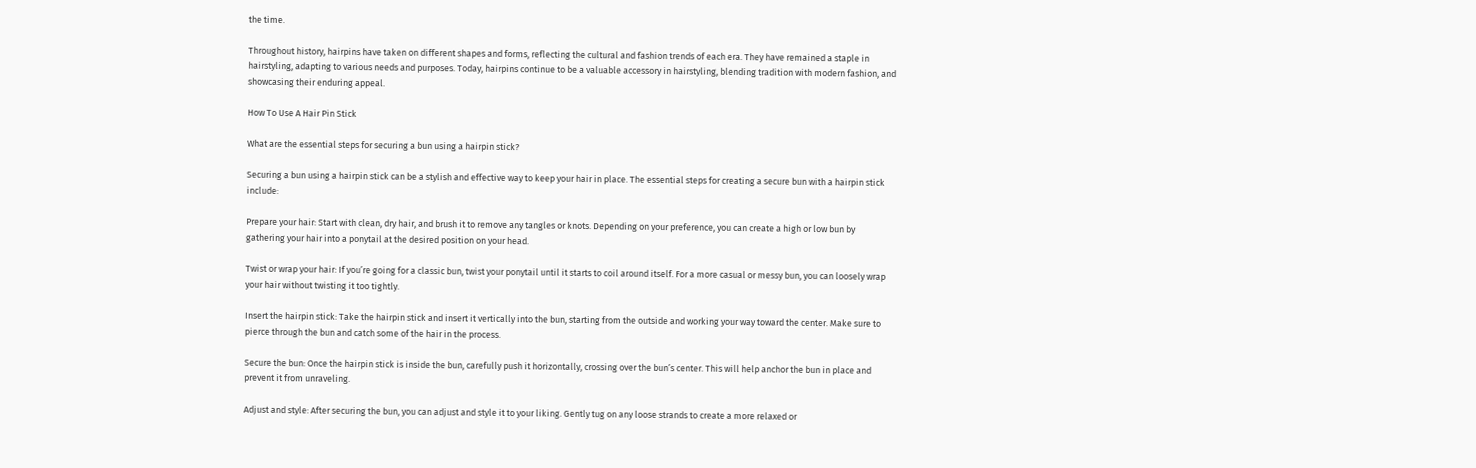the time.

Throughout history, hairpins have taken on different shapes and forms, reflecting the cultural and fashion trends of each era. They have remained a staple in hairstyling, adapting to various needs and purposes. Today, hairpins continue to be a valuable accessory in hairstyling, blending tradition with modern fashion, and showcasing their enduring appeal.

How To Use A Hair Pin Stick

What are the essential steps for securing a bun using a hairpin stick?

Securing a bun using a hairpin stick can be a stylish and effective way to keep your hair in place. The essential steps for creating a secure bun with a hairpin stick include:

Prepare your hair: Start with clean, dry hair, and brush it to remove any tangles or knots. Depending on your preference, you can create a high or low bun by gathering your hair into a ponytail at the desired position on your head.

Twist or wrap your hair: If you’re going for a classic bun, twist your ponytail until it starts to coil around itself. For a more casual or messy bun, you can loosely wrap your hair without twisting it too tightly.

Insert the hairpin stick: Take the hairpin stick and insert it vertically into the bun, starting from the outside and working your way toward the center. Make sure to pierce through the bun and catch some of the hair in the process.

Secure the bun: Once the hairpin stick is inside the bun, carefully push it horizontally, crossing over the bun’s center. This will help anchor the bun in place and prevent it from unraveling.

Adjust and style: After securing the bun, you can adjust and style it to your liking. Gently tug on any loose strands to create a more relaxed or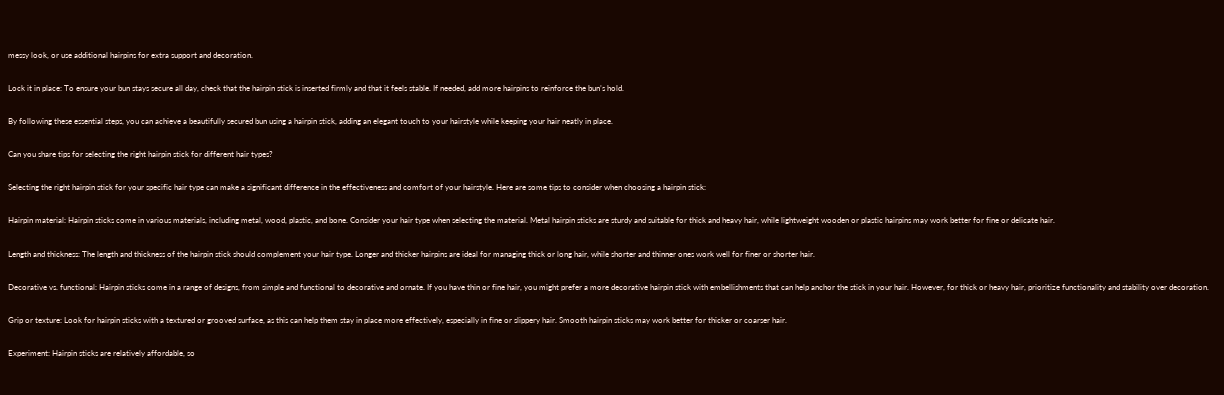messy look, or use additional hairpins for extra support and decoration.

Lock it in place: To ensure your bun stays secure all day, check that the hairpin stick is inserted firmly and that it feels stable. If needed, add more hairpins to reinforce the bun’s hold.

By following these essential steps, you can achieve a beautifully secured bun using a hairpin stick, adding an elegant touch to your hairstyle while keeping your hair neatly in place.

Can you share tips for selecting the right hairpin stick for different hair types?

Selecting the right hairpin stick for your specific hair type can make a significant difference in the effectiveness and comfort of your hairstyle. Here are some tips to consider when choosing a hairpin stick:

Hairpin material: Hairpin sticks come in various materials, including metal, wood, plastic, and bone. Consider your hair type when selecting the material. Metal hairpin sticks are sturdy and suitable for thick and heavy hair, while lightweight wooden or plastic hairpins may work better for fine or delicate hair.

Length and thickness: The length and thickness of the hairpin stick should complement your hair type. Longer and thicker hairpins are ideal for managing thick or long hair, while shorter and thinner ones work well for finer or shorter hair.

Decorative vs. functional: Hairpin sticks come in a range of designs, from simple and functional to decorative and ornate. If you have thin or fine hair, you might prefer a more decorative hairpin stick with embellishments that can help anchor the stick in your hair. However, for thick or heavy hair, prioritize functionality and stability over decoration.

Grip or texture: Look for hairpin sticks with a textured or grooved surface, as this can help them stay in place more effectively, especially in fine or slippery hair. Smooth hairpin sticks may work better for thicker or coarser hair.

Experiment: Hairpin sticks are relatively affordable, so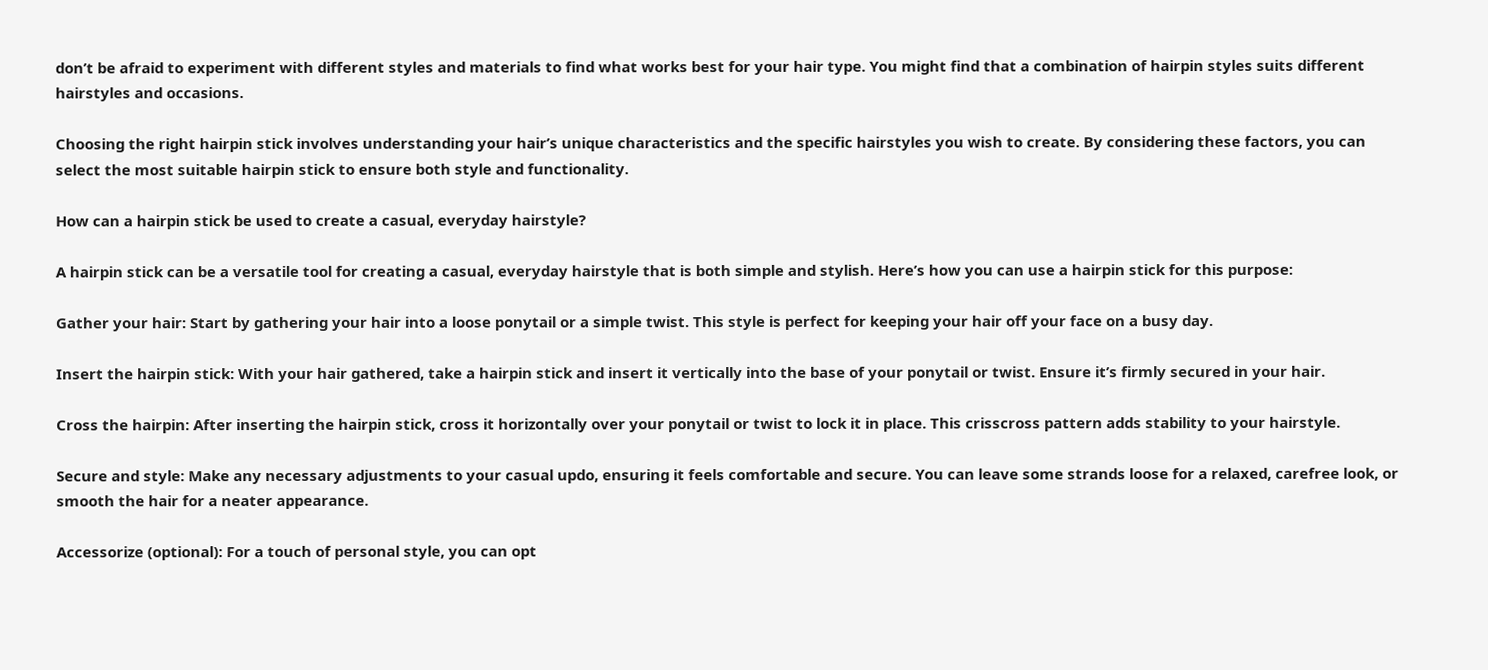don’t be afraid to experiment with different styles and materials to find what works best for your hair type. You might find that a combination of hairpin styles suits different hairstyles and occasions.

Choosing the right hairpin stick involves understanding your hair’s unique characteristics and the specific hairstyles you wish to create. By considering these factors, you can select the most suitable hairpin stick to ensure both style and functionality.

How can a hairpin stick be used to create a casual, everyday hairstyle?

A hairpin stick can be a versatile tool for creating a casual, everyday hairstyle that is both simple and stylish. Here’s how you can use a hairpin stick for this purpose:

Gather your hair: Start by gathering your hair into a loose ponytail or a simple twist. This style is perfect for keeping your hair off your face on a busy day.

Insert the hairpin stick: With your hair gathered, take a hairpin stick and insert it vertically into the base of your ponytail or twist. Ensure it’s firmly secured in your hair.

Cross the hairpin: After inserting the hairpin stick, cross it horizontally over your ponytail or twist to lock it in place. This crisscross pattern adds stability to your hairstyle.

Secure and style: Make any necessary adjustments to your casual updo, ensuring it feels comfortable and secure. You can leave some strands loose for a relaxed, carefree look, or smooth the hair for a neater appearance.

Accessorize (optional): For a touch of personal style, you can opt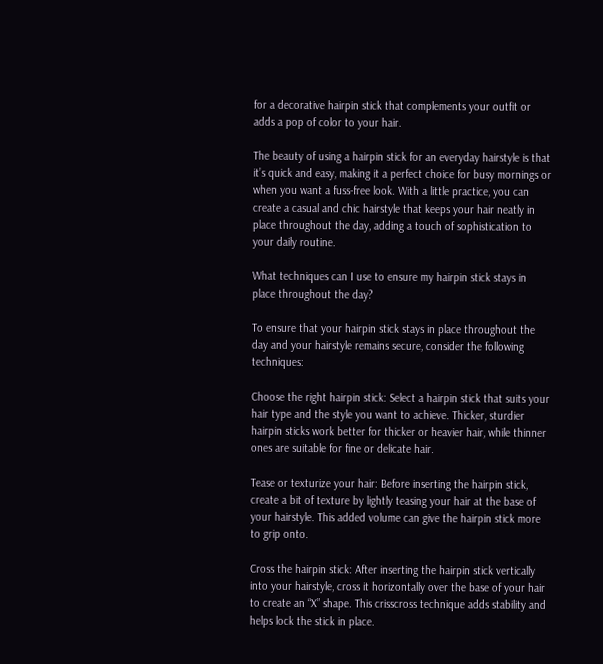for a decorative hairpin stick that complements your outfit or adds a pop of color to your hair.

The beauty of using a hairpin stick for an everyday hairstyle is that it’s quick and easy, making it a perfect choice for busy mornings or when you want a fuss-free look. With a little practice, you can create a casual and chic hairstyle that keeps your hair neatly in place throughout the day, adding a touch of sophistication to your daily routine.

What techniques can I use to ensure my hairpin stick stays in place throughout the day?

To ensure that your hairpin stick stays in place throughout the day and your hairstyle remains secure, consider the following techniques:

Choose the right hairpin stick: Select a hairpin stick that suits your hair type and the style you want to achieve. Thicker, sturdier hairpin sticks work better for thicker or heavier hair, while thinner ones are suitable for fine or delicate hair.

Tease or texturize your hair: Before inserting the hairpin stick, create a bit of texture by lightly teasing your hair at the base of your hairstyle. This added volume can give the hairpin stick more to grip onto.

Cross the hairpin stick: After inserting the hairpin stick vertically into your hairstyle, cross it horizontally over the base of your hair to create an “X” shape. This crisscross technique adds stability and helps lock the stick in place.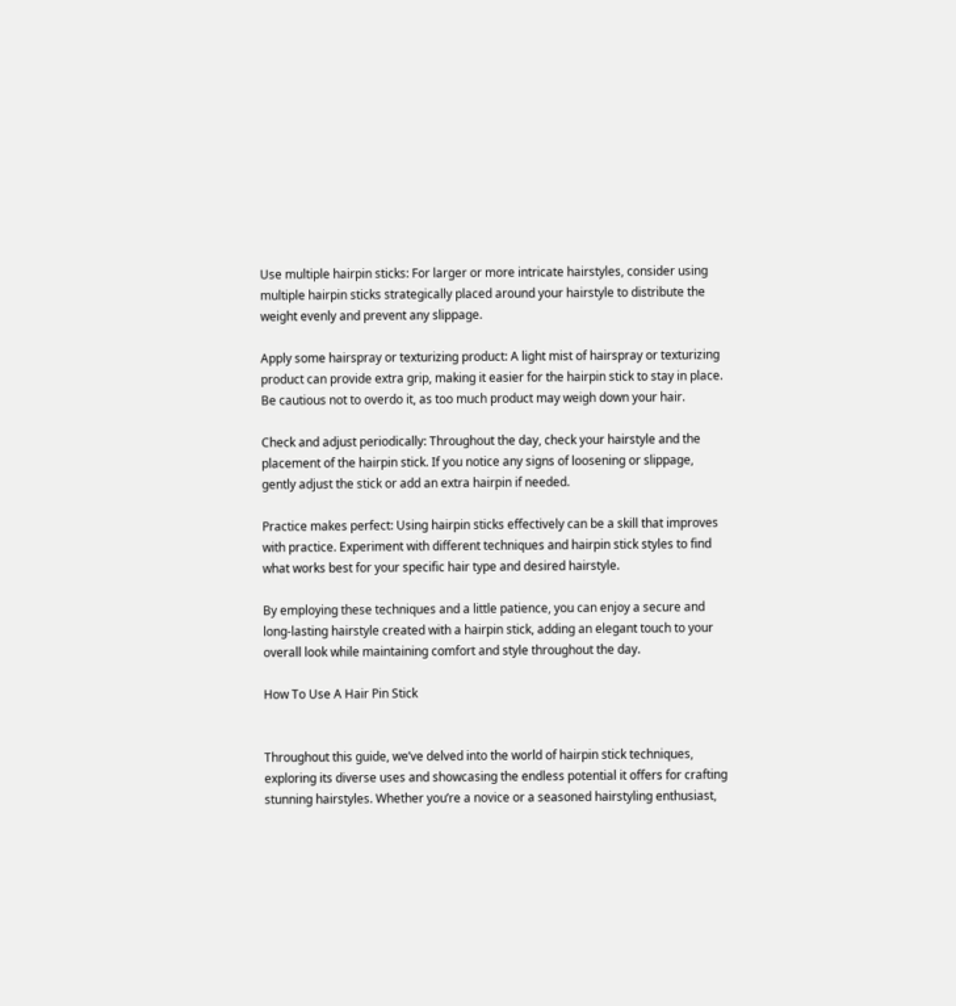Use multiple hairpin sticks: For larger or more intricate hairstyles, consider using multiple hairpin sticks strategically placed around your hairstyle to distribute the weight evenly and prevent any slippage.

Apply some hairspray or texturizing product: A light mist of hairspray or texturizing product can provide extra grip, making it easier for the hairpin stick to stay in place. Be cautious not to overdo it, as too much product may weigh down your hair.

Check and adjust periodically: Throughout the day, check your hairstyle and the placement of the hairpin stick. If you notice any signs of loosening or slippage, gently adjust the stick or add an extra hairpin if needed.

Practice makes perfect: Using hairpin sticks effectively can be a skill that improves with practice. Experiment with different techniques and hairpin stick styles to find what works best for your specific hair type and desired hairstyle.

By employing these techniques and a little patience, you can enjoy a secure and long-lasting hairstyle created with a hairpin stick, adding an elegant touch to your overall look while maintaining comfort and style throughout the day.

How To Use A Hair Pin Stick


Throughout this guide, we’ve delved into the world of hairpin stick techniques, exploring its diverse uses and showcasing the endless potential it offers for crafting stunning hairstyles. Whether you’re a novice or a seasoned hairstyling enthusiast,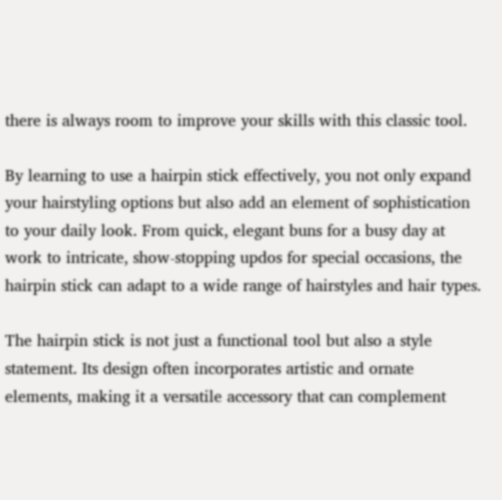there is always room to improve your skills with this classic tool.

By learning to use a hairpin stick effectively, you not only expand your hairstyling options but also add an element of sophistication to your daily look. From quick, elegant buns for a busy day at work to intricate, show-stopping updos for special occasions, the hairpin stick can adapt to a wide range of hairstyles and hair types.

The hairpin stick is not just a functional tool but also a style statement. Its design often incorporates artistic and ornate elements, making it a versatile accessory that can complement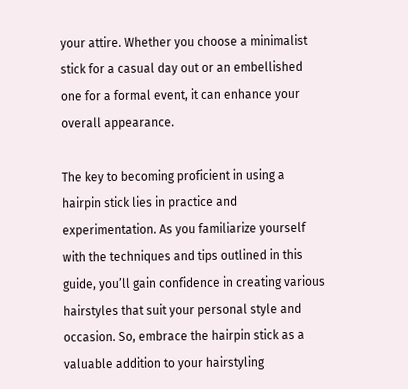your attire. Whether you choose a minimalist stick for a casual day out or an embellished one for a formal event, it can enhance your overall appearance.

The key to becoming proficient in using a hairpin stick lies in practice and experimentation. As you familiarize yourself with the techniques and tips outlined in this guide, you’ll gain confidence in creating various hairstyles that suit your personal style and occasion. So, embrace the hairpin stick as a valuable addition to your hairstyling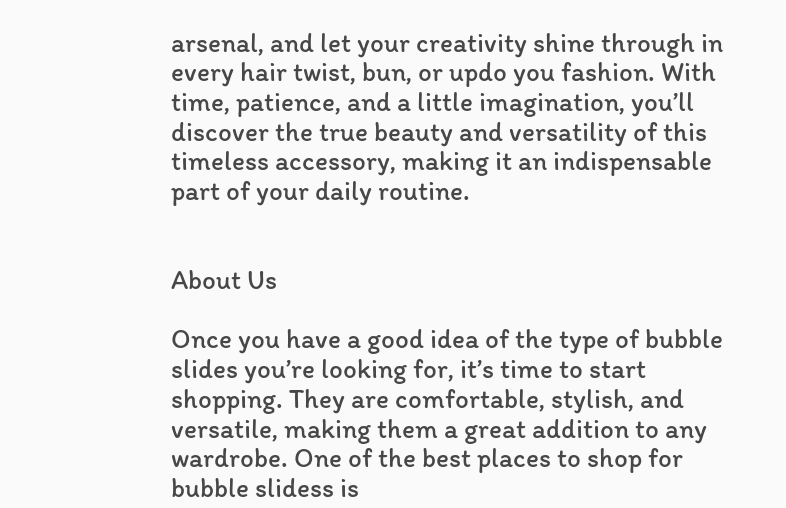arsenal, and let your creativity shine through in every hair twist, bun, or updo you fashion. With time, patience, and a little imagination, you’ll discover the true beauty and versatility of this timeless accessory, making it an indispensable part of your daily routine.


About Us

Once you have a good idea of the type of bubble slides you’re looking for, it’s time to start shopping. They are comfortable, stylish, and versatile, making them a great addition to any wardrobe. One of the best places to shop for bubble slidess is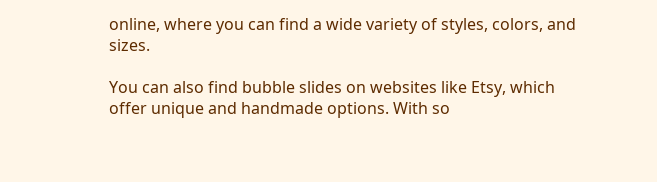online, where you can find a wide variety of styles, colors, and sizes.

You can also find bubble slides on websites like Etsy, which offer unique and handmade options. With so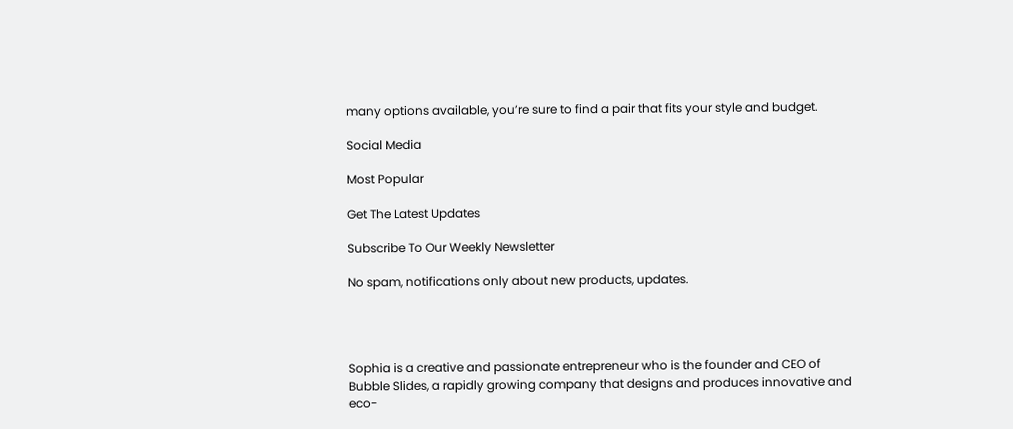many options available, you’re sure to find a pair that fits your style and budget.

Social Media

Most Popular

Get The Latest Updates

Subscribe To Our Weekly Newsletter

No spam, notifications only about new products, updates.




Sophia is a creative and passionate entrepreneur who is the founder and CEO of Bubble Slides, a rapidly growing company that designs and produces innovative and eco-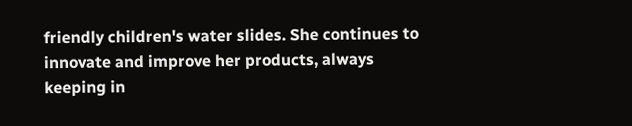friendly children's water slides. She continues to innovate and improve her products, always keeping in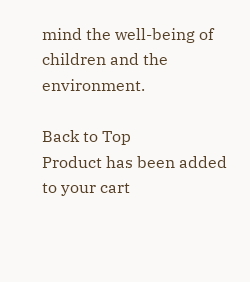mind the well-being of children and the environment.

Back to Top
Product has been added to your cart